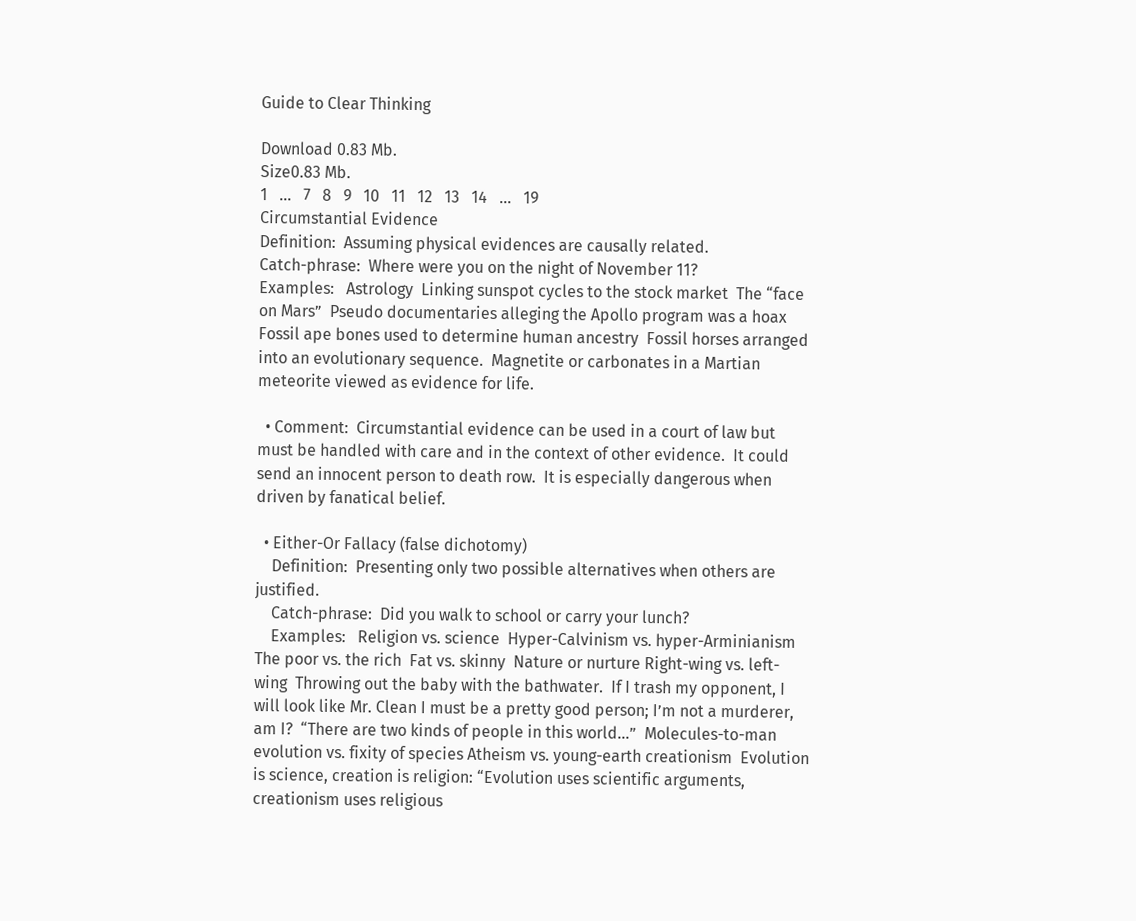Guide to Clear Thinking

Download 0.83 Mb.
Size0.83 Mb.
1   ...   7   8   9   10   11   12   13   14   ...   19
Circumstantial Evidence
Definition:  Assuming physical evidences are causally related.
Catch-phrase:  Where were you on the night of November 11?
Examples:   Astrology  Linking sunspot cycles to the stock market  The “face on Mars”  Pseudo documentaries alleging the Apollo program was a hoax  Fossil ape bones used to determine human ancestry  Fossil horses arranged into an evolutionary sequence.  Magnetite or carbonates in a Martian meteorite viewed as evidence for life.

  • Comment:  Circumstantial evidence can be used in a court of law but must be handled with care and in the context of other evidence.  It could send an innocent person to death row.  It is especially dangerous when driven by fanatical belief.

  • Either-Or Fallacy (false dichotomy)
    Definition:  Presenting only two possible alternatives when others are justified.
    Catch-phrase:  Did you walk to school or carry your lunch?
    Examples:   Religion vs. science  Hyper-Calvinism vs. hyper-Arminianism  The poor vs. the rich  Fat vs. skinny  Nature or nurture Right-wing vs. left-wing  Throwing out the baby with the bathwater.  If I trash my opponent, I will look like Mr. Clean I must be a pretty good person; I’m not a murderer, am I?  “There are two kinds of people in this world...”  Molecules-to-man evolution vs. fixity of species Atheism vs. young-earth creationism  Evolution is science, creation is religion: “Evolution uses scientific arguments, creationism uses religious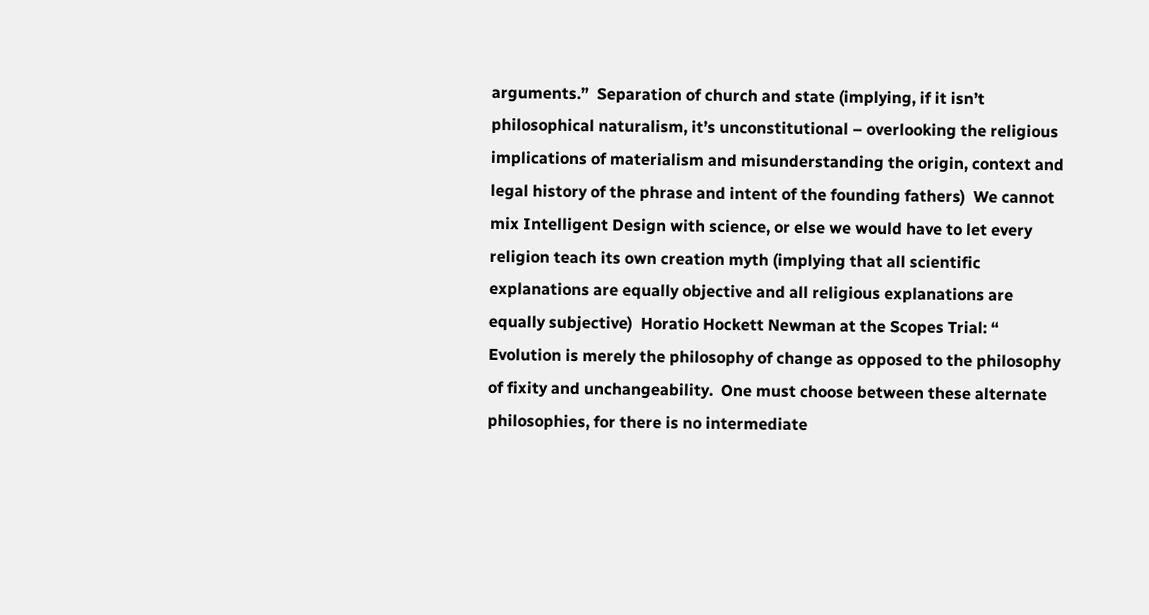arguments.”  Separation of church and state (implying, if it isn’t philosophical naturalism, it’s unconstitutional – overlooking the religious implications of materialism and misunderstanding the origin, context and legal history of the phrase and intent of the founding fathers)  We cannot mix Intelligent Design with science, or else we would have to let every religion teach its own creation myth (implying that all scientific explanations are equally objective and all religious explanations are equally subjective)  Horatio Hockett Newman at the Scopes Trial: “ Evolution is merely the philosophy of change as opposed to the philosophy of fixity and unchangeability.  One must choose between these alternate philosophies, for there is no intermediate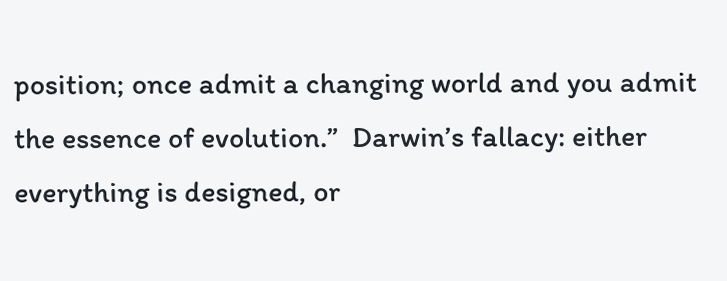position; once admit a changing world and you admit the essence of evolution.”  Darwin’s fallacy: either everything is designed, or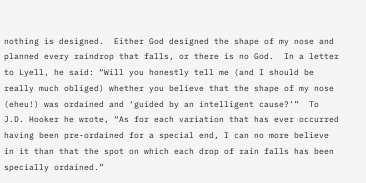nothing is designed.  Either God designed the shape of my nose and planned every raindrop that falls, or there is no God.  In a letter to Lyell, he said: “Will you honestly tell me (and I should be really much obliged) whether you believe that the shape of my nose (eheu!) was ordained and ‘guided by an intelligent cause?’”  To J.D. Hooker he wrote, “As for each variation that has ever occurred having been pre-ordained for a special end, I can no more believe in it than that the spot on which each drop of rain falls has been specially ordained.”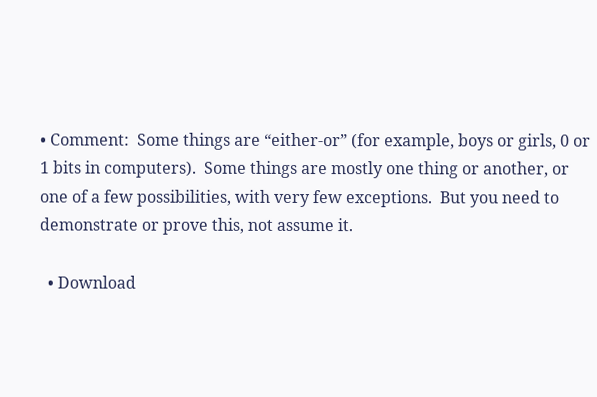• Comment:  Some things are “either-or” (for example, boys or girls, 0 or 1 bits in computers).  Some things are mostly one thing or another, or one of a few possibilities, with very few exceptions.  But you need to demonstrate or prove this, not assume it.

  • Download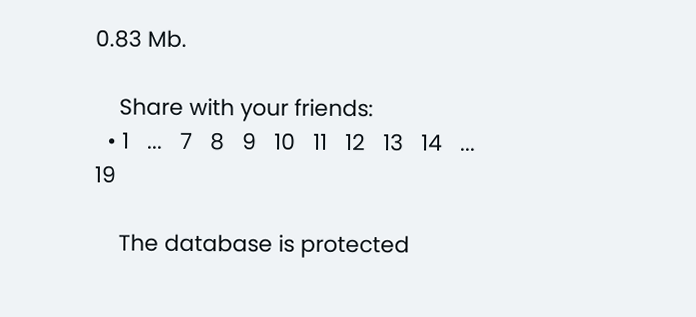0.83 Mb.

    Share with your friends:
  • 1   ...   7   8   9   10   11   12   13   14   ...   19

    The database is protected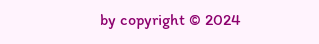by copyright © 2024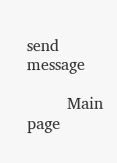send message

        Main page